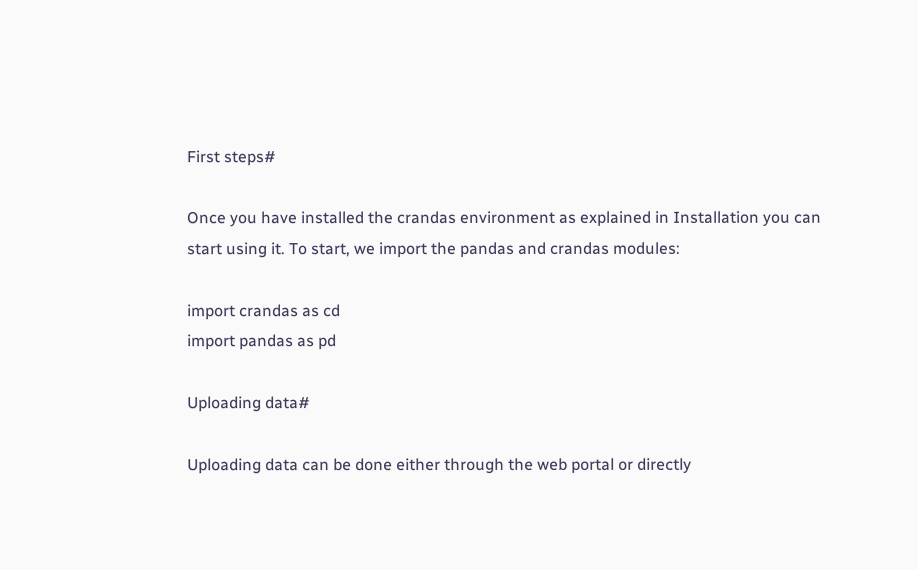First steps#

Once you have installed the crandas environment as explained in Installation you can start using it. To start, we import the pandas and crandas modules:

import crandas as cd
import pandas as pd

Uploading data#

Uploading data can be done either through the web portal or directly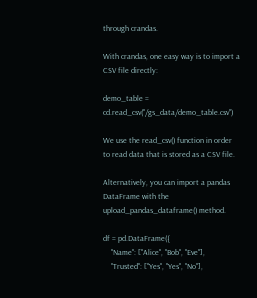through crandas.

With crandas, one easy way is to import a CSV file directly:

demo_table = cd.read_csv("/gs_data/demo_table.csv")

We use the read_csv() function in order to read data that is stored as a CSV file.

Alternatively, you can import a pandas DataFrame with the upload_pandas_dataframe() method.

df = pd.DataFrame({
    "Name": ["Alice", "Bob", "Eve"],
    "Trusted": ["Yes", "Yes", "No"],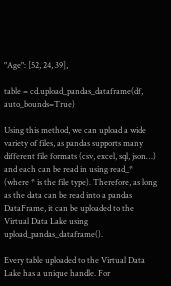"Age": [52, 24, 39],

table = cd.upload_pandas_dataframe(df, auto_bounds=True)

Using this method, we can upload a wide variety of files, as pandas supports many different file formats (csv, excel, sql, json…) and each can be read in using read_* (where * is the file type). Therefore, as long as the data can be read into a pandas DataFrame, it can be uploaded to the Virtual Data Lake using upload_pandas_dataframe().

Every table uploaded to the Virtual Data Lake has a unique handle. For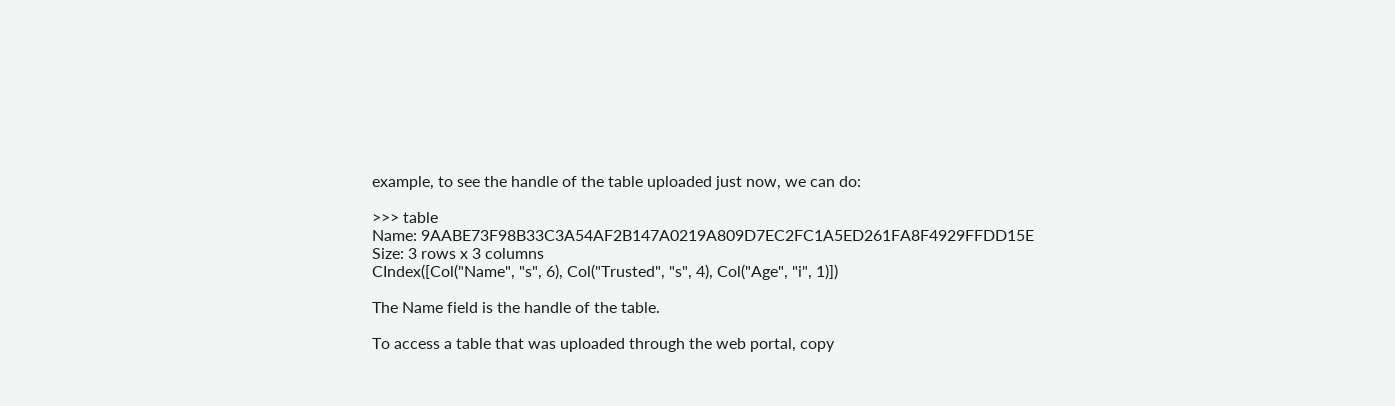example, to see the handle of the table uploaded just now, we can do:

>>> table
Name: 9AABE73F98B33C3A54AF2B147A0219A809D7EC2FC1A5ED261FA8F4929FFDD15E
Size: 3 rows x 3 columns
CIndex([Col("Name", "s", 6), Col("Trusted", "s", 4), Col("Age", "i", 1)])

The Name field is the handle of the table.

To access a table that was uploaded through the web portal, copy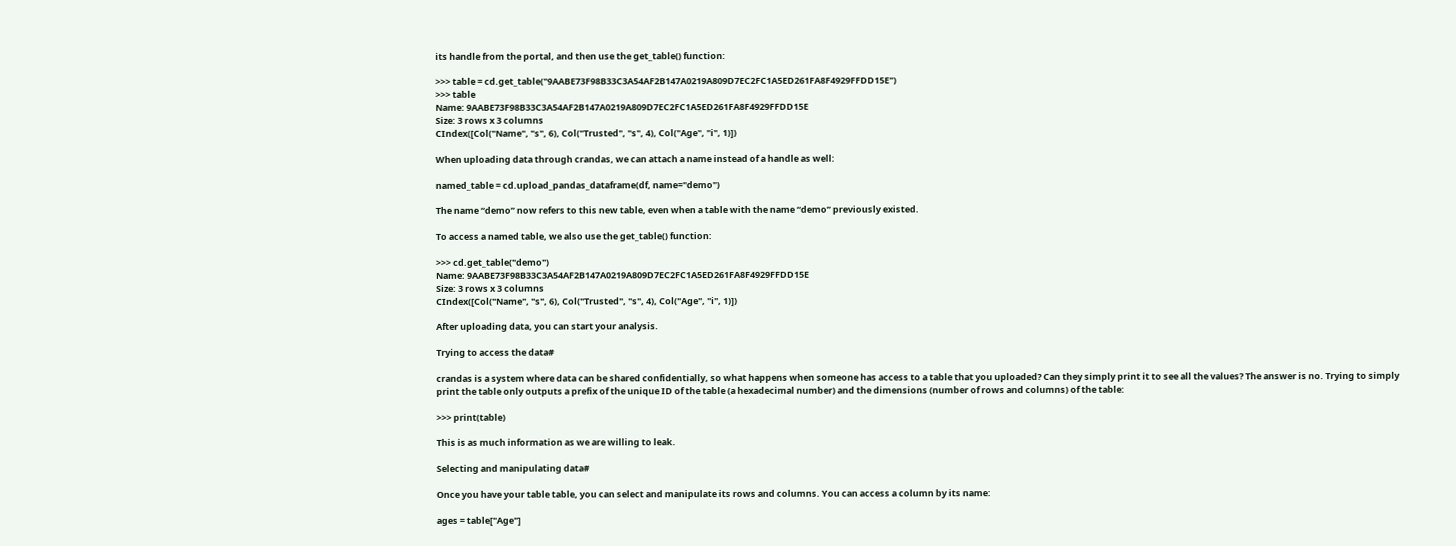its handle from the portal, and then use the get_table() function:

>>> table = cd.get_table("9AABE73F98B33C3A54AF2B147A0219A809D7EC2FC1A5ED261FA8F4929FFDD15E")
>>> table
Name: 9AABE73F98B33C3A54AF2B147A0219A809D7EC2FC1A5ED261FA8F4929FFDD15E
Size: 3 rows x 3 columns
CIndex([Col("Name", "s", 6), Col("Trusted", "s", 4), Col("Age", "i", 1)])

When uploading data through crandas, we can attach a name instead of a handle as well:

named_table = cd.upload_pandas_dataframe(df, name="demo")

The name “demo” now refers to this new table, even when a table with the name “demo” previously existed.

To access a named table, we also use the get_table() function:

>>> cd.get_table("demo")
Name: 9AABE73F98B33C3A54AF2B147A0219A809D7EC2FC1A5ED261FA8F4929FFDD15E
Size: 3 rows x 3 columns
CIndex([Col("Name", "s", 6), Col("Trusted", "s", 4), Col("Age", "i", 1)])

After uploading data, you can start your analysis.

Trying to access the data#

crandas is a system where data can be shared confidentially, so what happens when someone has access to a table that you uploaded? Can they simply print it to see all the values? The answer is no. Trying to simply print the table only outputs a prefix of the unique ID of the table (a hexadecimal number) and the dimensions (number of rows and columns) of the table:

>>> print(table)

This is as much information as we are willing to leak.

Selecting and manipulating data#

Once you have your table table, you can select and manipulate its rows and columns. You can access a column by its name:

ages = table["Age"]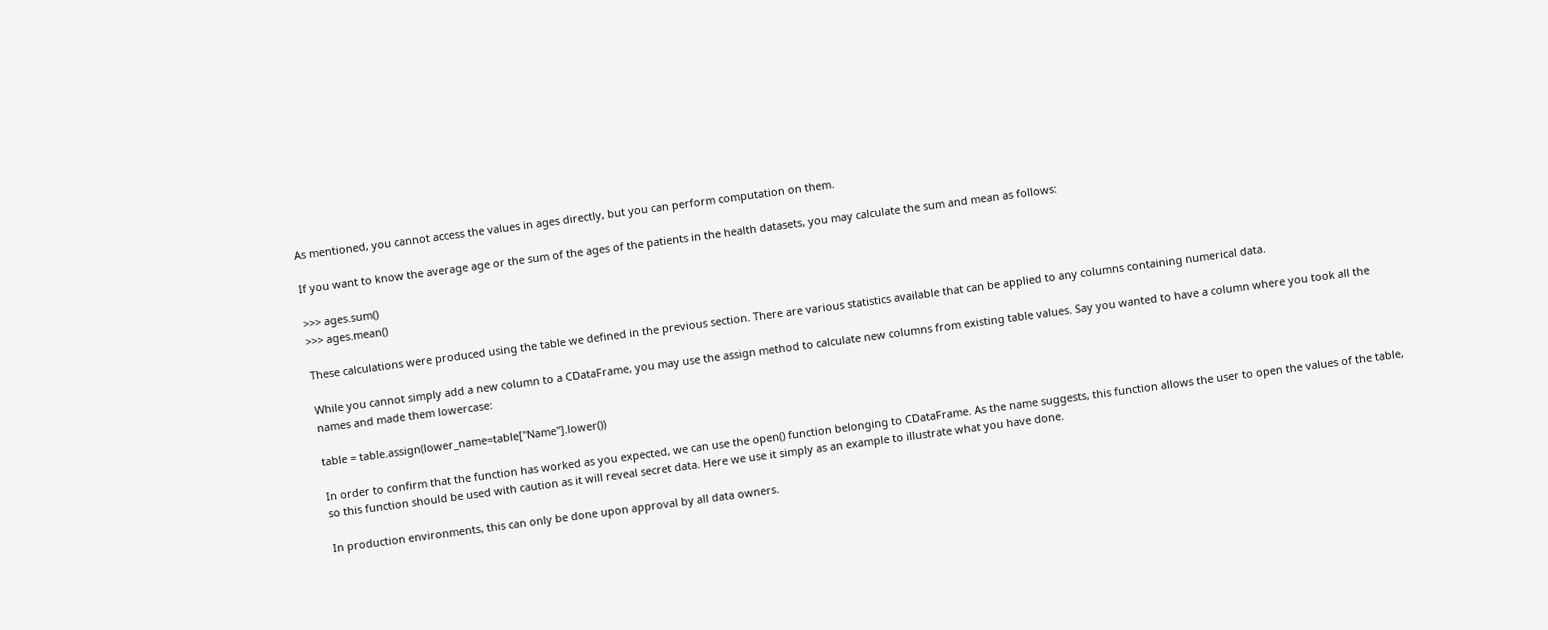As mentioned, you cannot access the values in ages directly, but you can perform computation on them.

If you want to know the average age or the sum of the ages of the patients in the health datasets, you may calculate the sum and mean as follows:

>>> ages.sum()
>>> ages.mean()

These calculations were produced using the table we defined in the previous section. There are various statistics available that can be applied to any columns containing numerical data.

While you cannot simply add a new column to a CDataFrame, you may use the assign method to calculate new columns from existing table values. Say you wanted to have a column where you took all the names and made them lowercase:

table = table.assign(lower_name=table["Name"].lower())

In order to confirm that the function has worked as you expected, we can use the open() function belonging to CDataFrame. As the name suggests, this function allows the user to open the values of the table, so this function should be used with caution as it will reveal secret data. Here we use it simply as an example to illustrate what you have done.

In production environments, this can only be done upon approval by all data owners.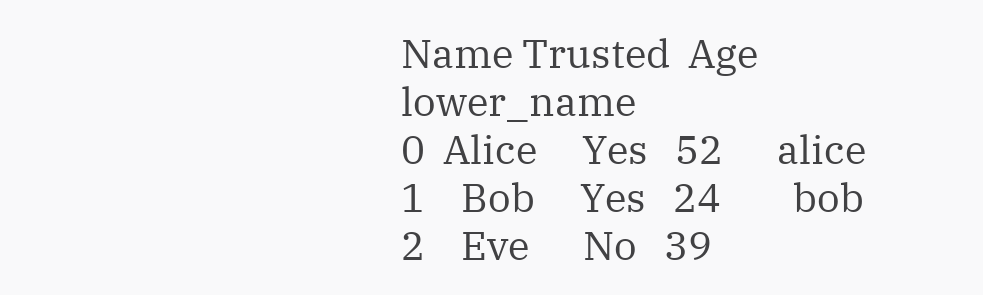Name Trusted  Age lower_name
0  Alice     Yes   52      alice
1    Bob     Yes   24        bob
2    Eve      No   39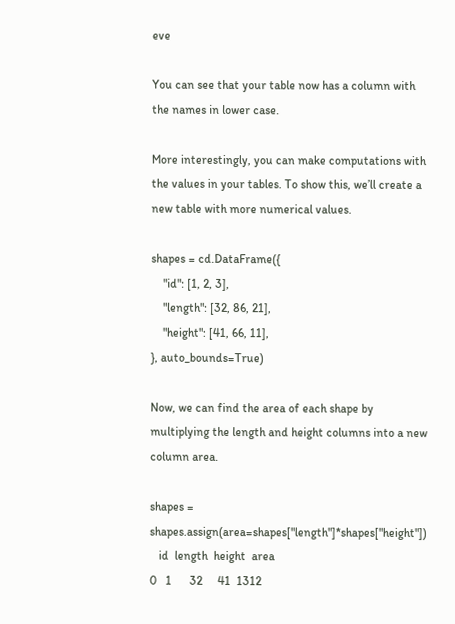eve

You can see that your table now has a column with the names in lower case.

More interestingly, you can make computations with the values in your tables. To show this, we’ll create a new table with more numerical values.

shapes = cd.DataFrame({
    "id": [1, 2, 3],
    "length": [32, 86, 21],
    "height": [41, 66, 11],
}, auto_bounds=True)

Now, we can find the area of each shape by multiplying the length and height columns into a new column area.

shapes = shapes.assign(area=shapes["length"]*shapes["height"])
   id  length  height  area
0   1      32     41  1312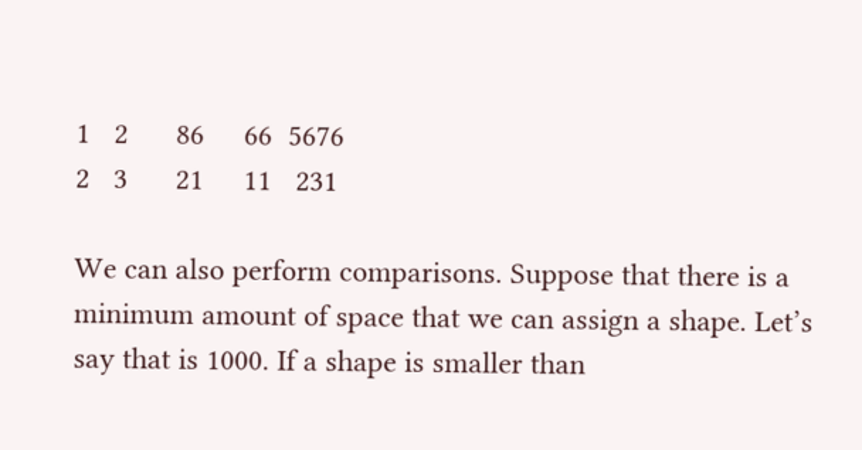1   2      86     66  5676
2   3      21     11   231

We can also perform comparisons. Suppose that there is a minimum amount of space that we can assign a shape. Let’s say that is 1000. If a shape is smaller than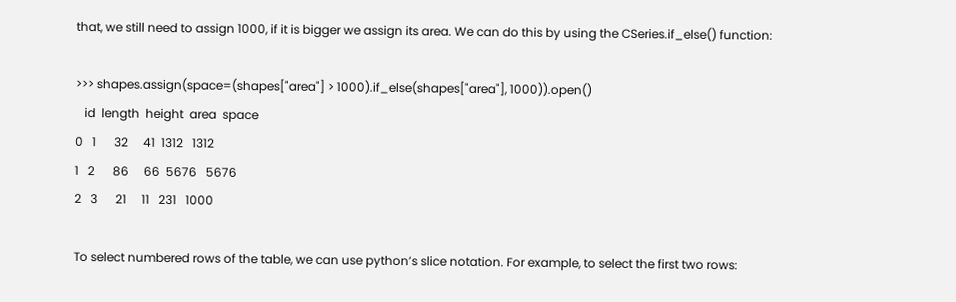that, we still need to assign 1000, if it is bigger we assign its area. We can do this by using the CSeries.if_else() function:

>>> shapes.assign(space=(shapes["area"] > 1000).if_else(shapes["area"], 1000)).open()
   id  length  height  area  space
0   1      32     41  1312   1312
1   2      86     66  5676   5676
2   3      21     11   231   1000

To select numbered rows of the table, we can use python’s slice notation. For example, to select the first two rows: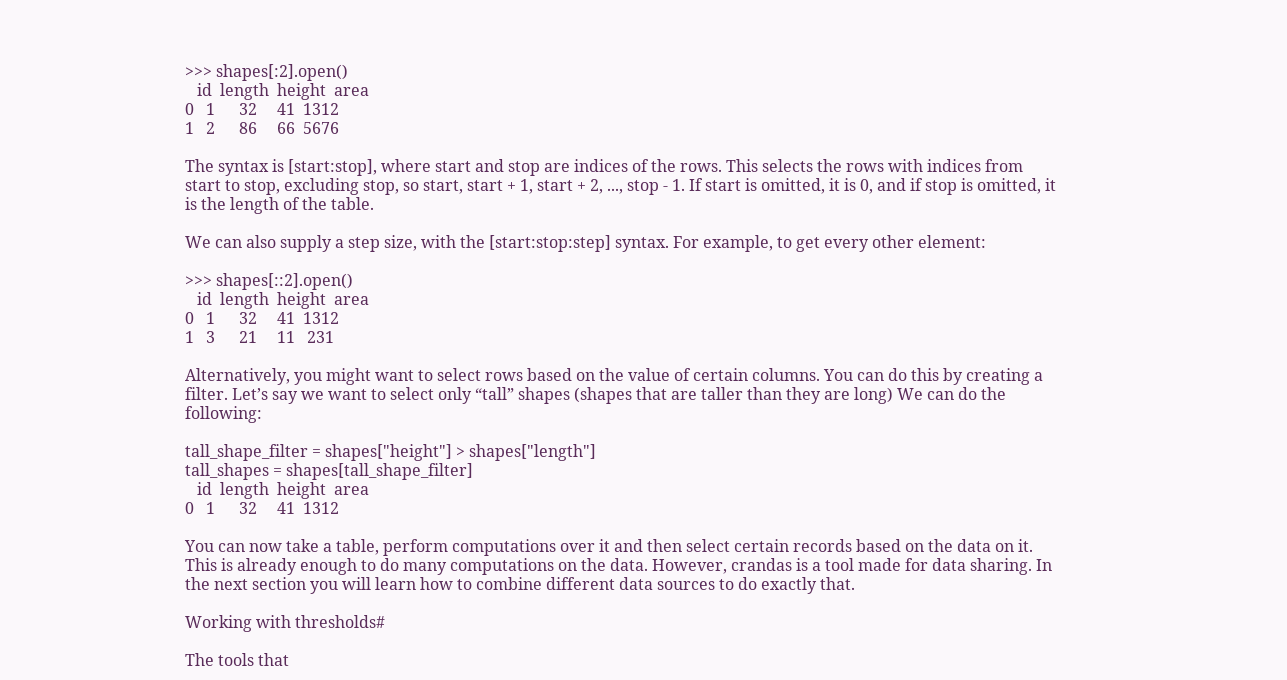>>> shapes[:2].open()
   id  length  height  area
0   1      32     41  1312
1   2      86     66  5676

The syntax is [start:stop], where start and stop are indices of the rows. This selects the rows with indices from start to stop, excluding stop, so start, start + 1, start + 2, ..., stop - 1. If start is omitted, it is 0, and if stop is omitted, it is the length of the table.

We can also supply a step size, with the [start:stop:step] syntax. For example, to get every other element:

>>> shapes[::2].open()
   id  length  height  area
0   1      32     41  1312
1   3      21     11   231

Alternatively, you might want to select rows based on the value of certain columns. You can do this by creating a filter. Let’s say we want to select only “tall” shapes (shapes that are taller than they are long) We can do the following:

tall_shape_filter = shapes["height"] > shapes["length"]
tall_shapes = shapes[tall_shape_filter]
   id  length  height  area
0   1      32     41  1312

You can now take a table, perform computations over it and then select certain records based on the data on it. This is already enough to do many computations on the data. However, crandas is a tool made for data sharing. In the next section you will learn how to combine different data sources to do exactly that.

Working with thresholds#

The tools that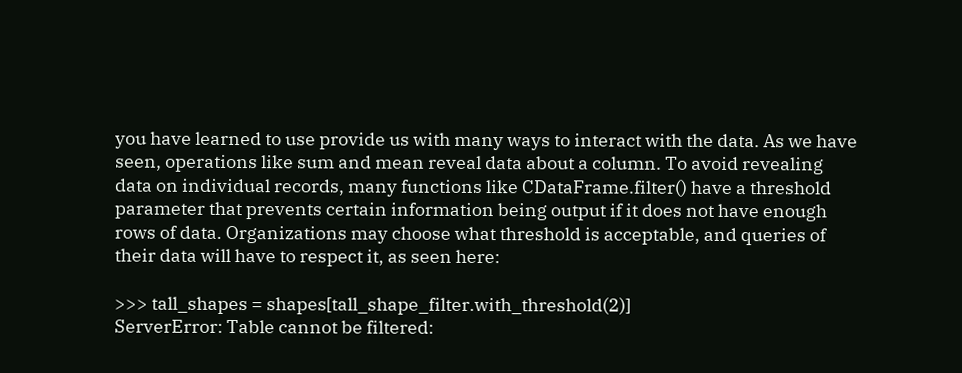you have learned to use provide us with many ways to interact with the data. As we have seen, operations like sum and mean reveal data about a column. To avoid revealing data on individual records, many functions like CDataFrame.filter() have a threshold parameter that prevents certain information being output if it does not have enough rows of data. Organizations may choose what threshold is acceptable, and queries of their data will have to respect it, as seen here:

>>> tall_shapes = shapes[tall_shape_filter.with_threshold(2)]
ServerError: Table cannot be filtered: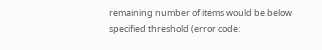remaining number of items would be below specified threshold (error code: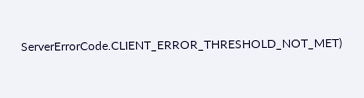ServerErrorCode.CLIENT_ERROR_THRESHOLD_NOT_MET)